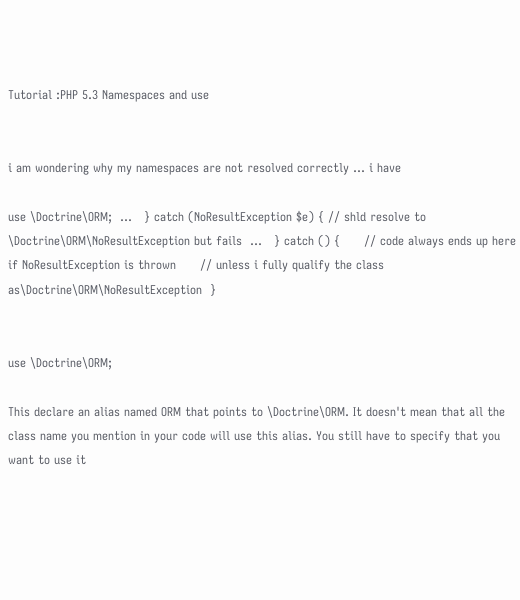Tutorial :PHP 5.3 Namespaces and use


i am wondering why my namespaces are not resolved correctly ... i have

use \Doctrine\ORM;  ...   } catch (NoResultException $e) { // shld resolve to \Doctrine\ORM\NoResultException but fails  ...   } catch () {      // code always ends up here if NoResultException is thrown      // unless i fully qualify the class as\Doctrine\ORM\NoResultException  }


use \Doctrine\ORM;

This declare an alias named ORM that points to \Doctrine\ORM. It doesn't mean that all the class name you mention in your code will use this alias. You still have to specify that you want to use it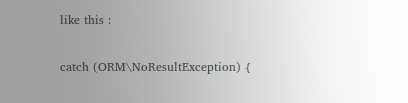like this :

catch (ORM\NoResultException) {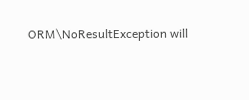ORM\NoResultException will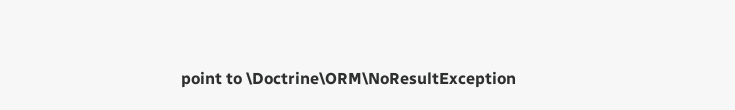point to \Doctrine\ORM\NoResultException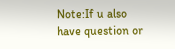Note:If u also have question or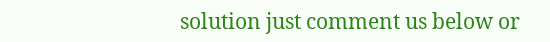solution just comment us below or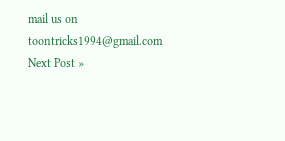mail us on toontricks1994@gmail.com
Next Post »